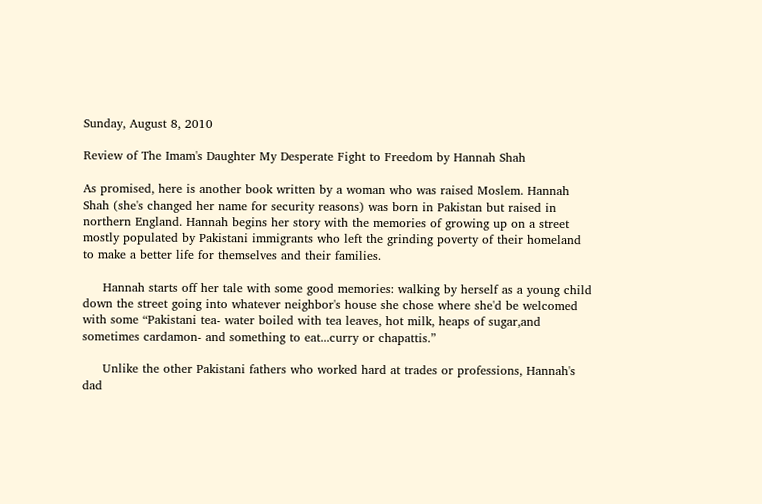Sunday, August 8, 2010

Review of The Imam's Daughter My Desperate Fight to Freedom by Hannah Shah

As promised, here is another book written by a woman who was raised Moslem. Hannah Shah (she's changed her name for security reasons) was born in Pakistan but raised in northern England. Hannah begins her story with the memories of growing up on a street mostly populated by Pakistani immigrants who left the grinding poverty of their homeland to make a better life for themselves and their families.

     Hannah starts off her tale with some good memories: walking by herself as a young child down the street going into whatever neighbor's house she chose where she'd be welcomed with some “Pakistani tea- water boiled with tea leaves, hot milk, heaps of sugar,and sometimes cardamon- and something to eat...curry or chapattis.”

     Unlike the other Pakistani fathers who worked hard at trades or professions, Hannah's dad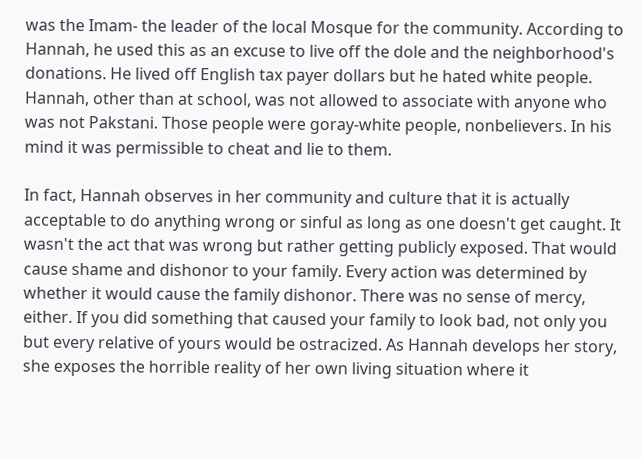was the Imam- the leader of the local Mosque for the community. According to Hannah, he used this as an excuse to live off the dole and the neighborhood's donations. He lived off English tax payer dollars but he hated white people. Hannah, other than at school, was not allowed to associate with anyone who was not Pakstani. Those people were goray-white people, nonbelievers. In his mind it was permissible to cheat and lie to them.

In fact, Hannah observes in her community and culture that it is actually acceptable to do anything wrong or sinful as long as one doesn't get caught. It wasn't the act that was wrong but rather getting publicly exposed. That would cause shame and dishonor to your family. Every action was determined by whether it would cause the family dishonor. There was no sense of mercy, either. If you did something that caused your family to look bad, not only you but every relative of yours would be ostracized. As Hannah develops her story, she exposes the horrible reality of her own living situation where it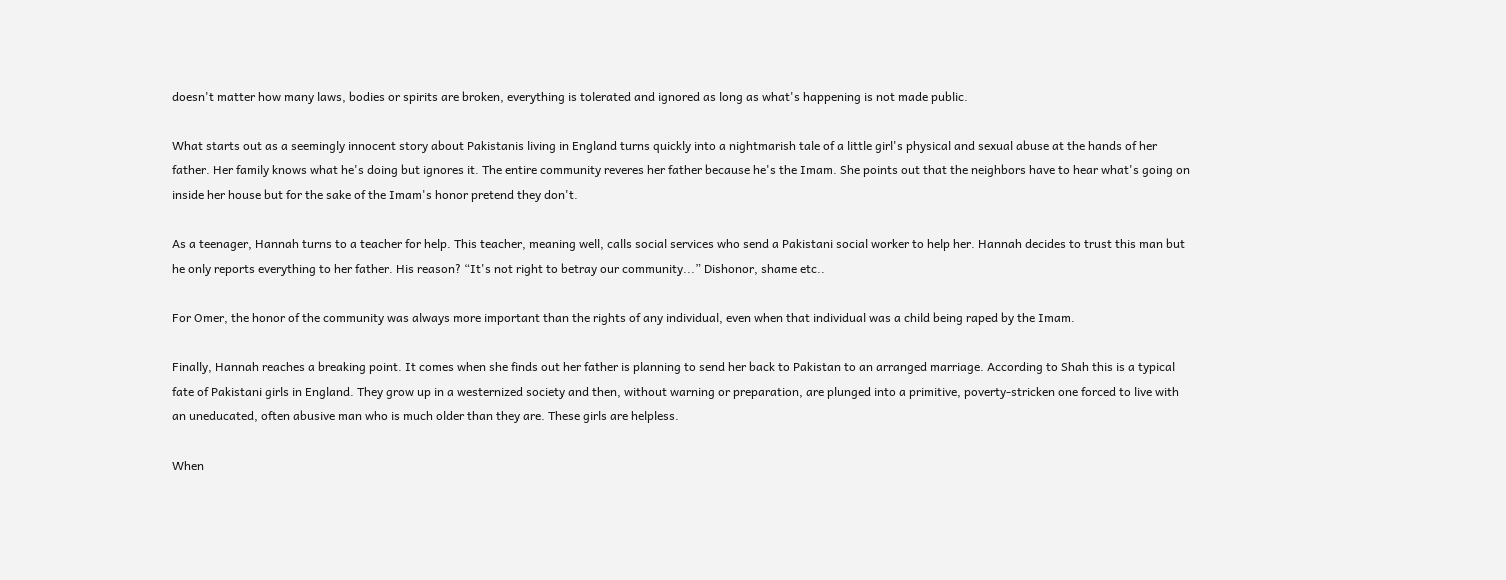doesn't matter how many laws, bodies or spirits are broken, everything is tolerated and ignored as long as what's happening is not made public.

What starts out as a seemingly innocent story about Pakistanis living in England turns quickly into a nightmarish tale of a little girl's physical and sexual abuse at the hands of her father. Her family knows what he's doing but ignores it. The entire community reveres her father because he's the Imam. She points out that the neighbors have to hear what's going on inside her house but for the sake of the Imam's honor pretend they don't.

As a teenager, Hannah turns to a teacher for help. This teacher, meaning well, calls social services who send a Pakistani social worker to help her. Hannah decides to trust this man but he only reports everything to her father. His reason? “It's not right to betray our community...” Dishonor, shame etc..

For Omer, the honor of the community was always more important than the rights of any individual, even when that individual was a child being raped by the Imam.

Finally, Hannah reaches a breaking point. It comes when she finds out her father is planning to send her back to Pakistan to an arranged marriage. According to Shah this is a typical fate of Pakistani girls in England. They grow up in a westernized society and then, without warning or preparation, are plunged into a primitive, poverty-stricken one forced to live with an uneducated, often abusive man who is much older than they are. These girls are helpless.

When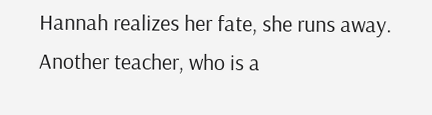Hannah realizes her fate, she runs away. Another teacher, who is a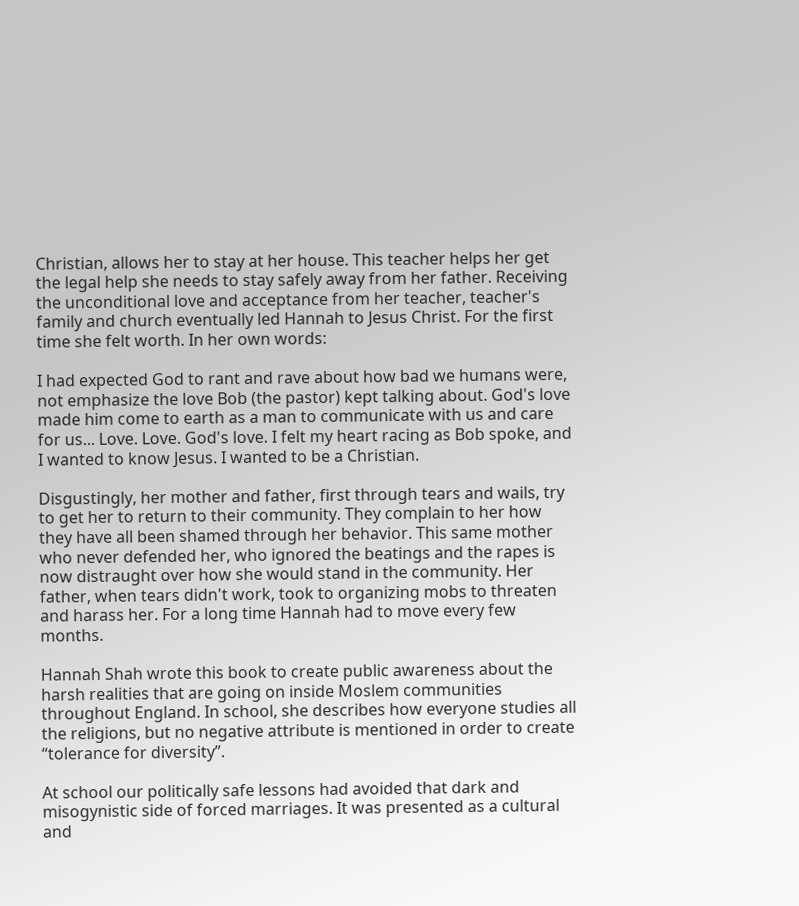Christian, allows her to stay at her house. This teacher helps her get the legal help she needs to stay safely away from her father. Receiving the unconditional love and acceptance from her teacher, teacher's family and church eventually led Hannah to Jesus Christ. For the first time she felt worth. In her own words:

I had expected God to rant and rave about how bad we humans were, not emphasize the love Bob (the pastor) kept talking about. God's love made him come to earth as a man to communicate with us and care for us... Love. Love. God's love. I felt my heart racing as Bob spoke, and I wanted to know Jesus. I wanted to be a Christian.

Disgustingly, her mother and father, first through tears and wails, try to get her to return to their community. They complain to her how they have all been shamed through her behavior. This same mother who never defended her, who ignored the beatings and the rapes is now distraught over how she would stand in the community. Her father, when tears didn't work, took to organizing mobs to threaten and harass her. For a long time Hannah had to move every few months.

Hannah Shah wrote this book to create public awareness about the harsh realities that are going on inside Moslem communities throughout England. In school, she describes how everyone studies all the religions, but no negative attribute is mentioned in order to create “tolerance for diversity”.

At school our politically safe lessons had avoided that dark and misogynistic side of forced marriages. It was presented as a cultural and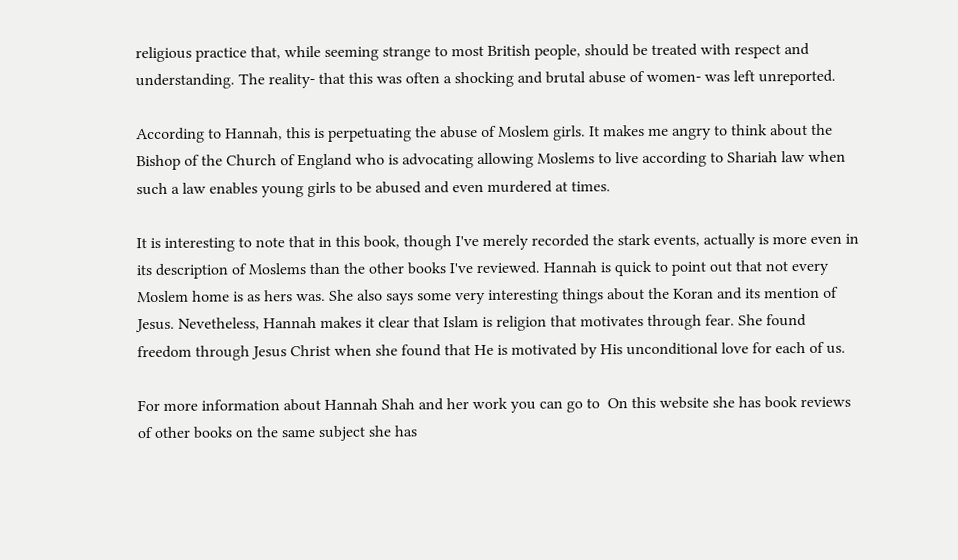religious practice that, while seeming strange to most British people, should be treated with respect and understanding. The reality- that this was often a shocking and brutal abuse of women- was left unreported.

According to Hannah, this is perpetuating the abuse of Moslem girls. It makes me angry to think about the Bishop of the Church of England who is advocating allowing Moslems to live according to Shariah law when such a law enables young girls to be abused and even murdered at times.

It is interesting to note that in this book, though I've merely recorded the stark events, actually is more even in its description of Moslems than the other books I've reviewed. Hannah is quick to point out that not every Moslem home is as hers was. She also says some very interesting things about the Koran and its mention of Jesus. Nevetheless, Hannah makes it clear that Islam is religion that motivates through fear. She found freedom through Jesus Christ when she found that He is motivated by His unconditional love for each of us.

For more information about Hannah Shah and her work you can go to  On this website she has book reviews of other books on the same subject she has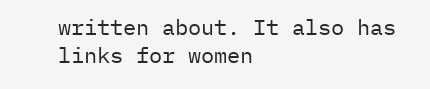written about. It also has links for women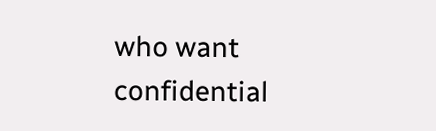who want confidential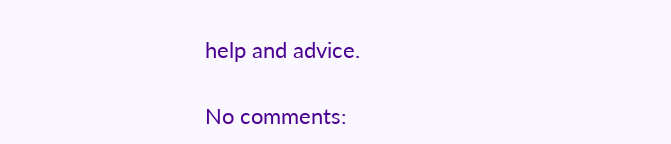help and advice.

No comments: